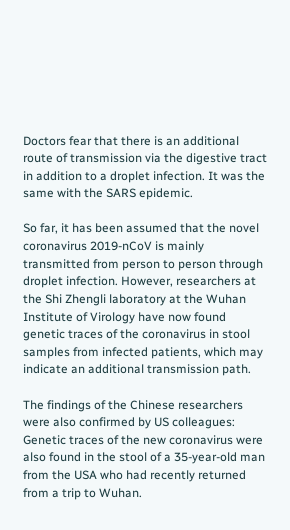Doctors fear that there is an additional route of transmission via the digestive tract in addition to a droplet infection. It was the same with the SARS epidemic.

So far, it has been assumed that the novel coronavirus 2019-nCoV is mainly transmitted from person to person through droplet infection. However, researchers at the Shi Zhengli laboratory at the Wuhan Institute of Virology have now found genetic traces of the coronavirus in stool samples from infected patients, which may indicate an additional transmission path.

The findings of the Chinese researchers were also confirmed by US colleagues: Genetic traces of the new coronavirus were also found in the stool of a 35-year-old man from the USA who had recently returned from a trip to Wuhan.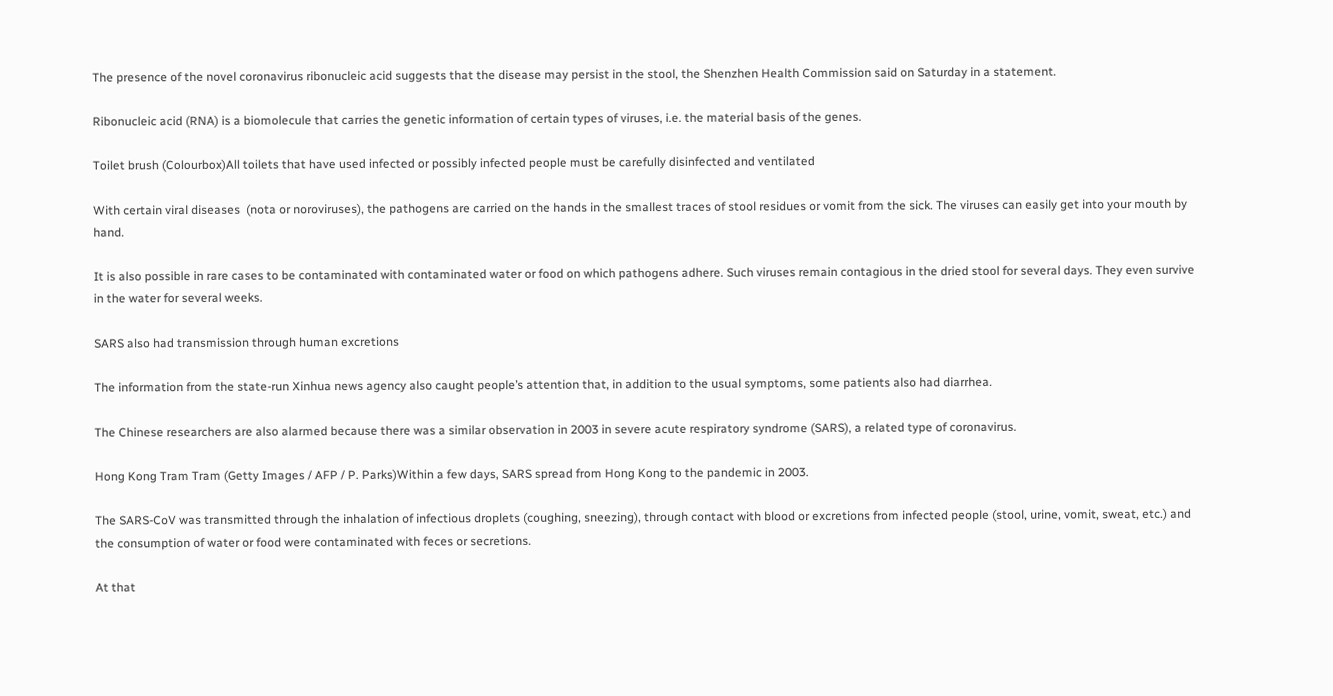The presence of the novel coronavirus ribonucleic acid suggests that the disease may persist in the stool, the Shenzhen Health Commission said on Saturday in a statement.

Ribonucleic acid (RNA) is a biomolecule that carries the genetic information of certain types of viruses, i.e. the material basis of the genes.

Toilet brush (Colourbox)All toilets that have used infected or possibly infected people must be carefully disinfected and ventilated

With certain viral diseases  (nota or noroviruses), the pathogens are carried on the hands in the smallest traces of stool residues or vomit from the sick. The viruses can easily get into your mouth by hand.

It is also possible in rare cases to be contaminated with contaminated water or food on which pathogens adhere. Such viruses remain contagious in the dried stool for several days. They even survive in the water for several weeks.

SARS also had transmission through human excretions

The information from the state-run Xinhua news agency also caught people’s attention that, in addition to the usual symptoms, some patients also had diarrhea.

The Chinese researchers are also alarmed because there was a similar observation in 2003 in severe acute respiratory syndrome (SARS), a related type of coronavirus.

Hong Kong Tram Tram (Getty Images / AFP / P. Parks)Within a few days, SARS spread from Hong Kong to the pandemic in 2003.

The SARS-CoV was transmitted through the inhalation of infectious droplets (coughing, sneezing), through contact with blood or excretions from infected people (stool, urine, vomit, sweat, etc.) and the consumption of water or food were contaminated with feces or secretions.

At that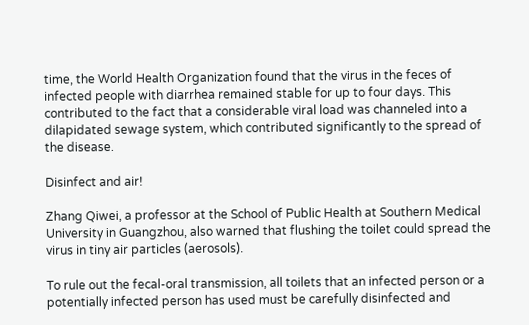time, the World Health Organization found that the virus in the feces of infected people with diarrhea remained stable for up to four days. This contributed to the fact that a considerable viral load was channeled into a dilapidated sewage system, which contributed significantly to the spread of the disease.

Disinfect and air!

Zhang Qiwei, a professor at the School of Public Health at Southern Medical University in Guangzhou, also warned that flushing the toilet could spread the virus in tiny air particles (aerosols).

To rule out the fecal-oral transmission, all toilets that an infected person or a potentially infected person has used must be carefully disinfected and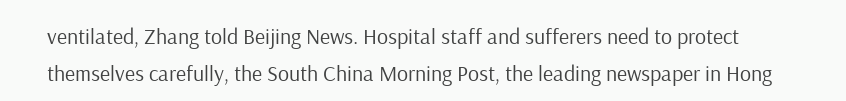ventilated, Zhang told Beijing News. Hospital staff and sufferers need to protect themselves carefully, the South China Morning Post, the leading newspaper in Hong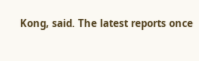Kong, said. The latest reports once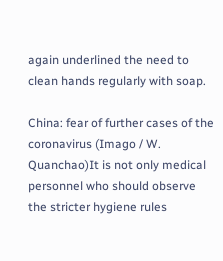again underlined the need to clean hands regularly with soap.

China: fear of further cases of the coronavirus (Imago / W. Quanchao)It is not only medical personnel who should observe the stricter hygiene rules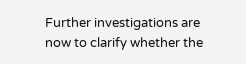Further investigations are now to clarify whether the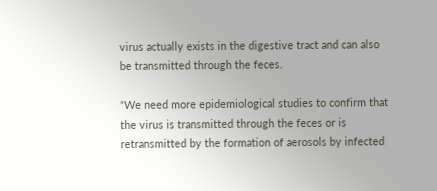virus actually exists in the digestive tract and can also be transmitted through the feces.

“We need more epidemiological studies to confirm that the virus is transmitted through the feces or is retransmitted by the formation of aerosols by infected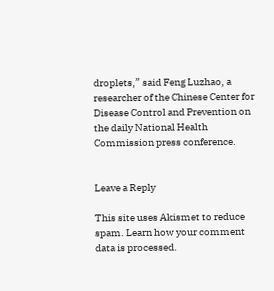droplets,” said Feng Luzhao, a researcher of the Chinese Center for Disease Control and Prevention on the daily National Health Commission press conference.


Leave a Reply

This site uses Akismet to reduce spam. Learn how your comment data is processed.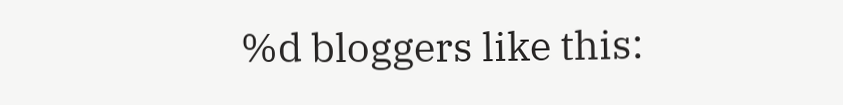%d bloggers like this: